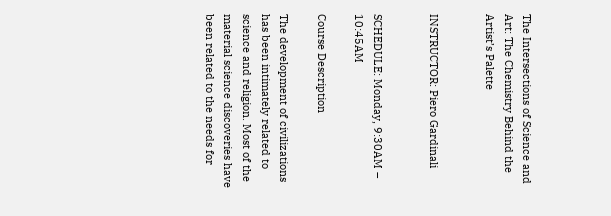The Intersections of Science and Art: The Chemistry Behind the Artist’s Palette


INSTRUCTOR: Piero Gardinali


SCHEDULE: Monday, 9:30AM – 10:45AM

Course Description

The development of civilizations has been intimately related to science and religion. Most of the material science discoveries have been related to the needs for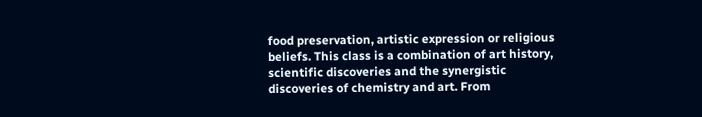food preservation, artistic expression or religious beliefs. This class is a combination of art history, scientific discoveries and the synergistic discoveries of chemistry and art. From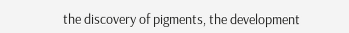the discovery of pigments, the development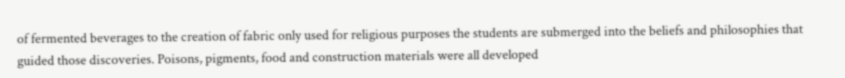of fermented beverages to the creation of fabric only used for religious purposes the students are submerged into the beliefs and philosophies that guided those discoveries. Poisons, pigments, food and construction materials were all developed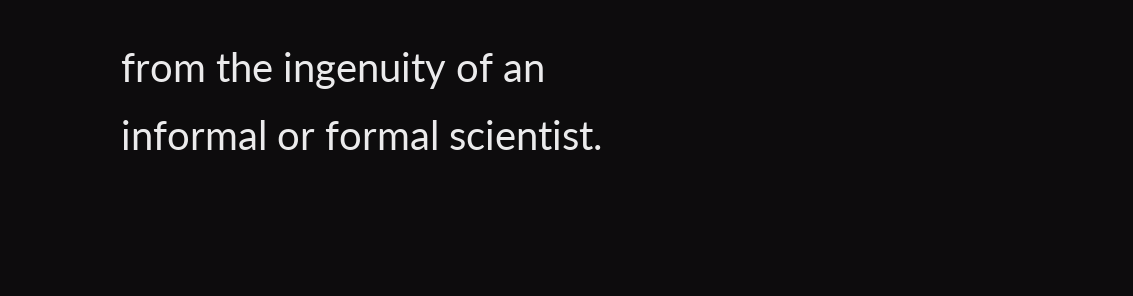from the ingenuity of an informal or formal scientist.